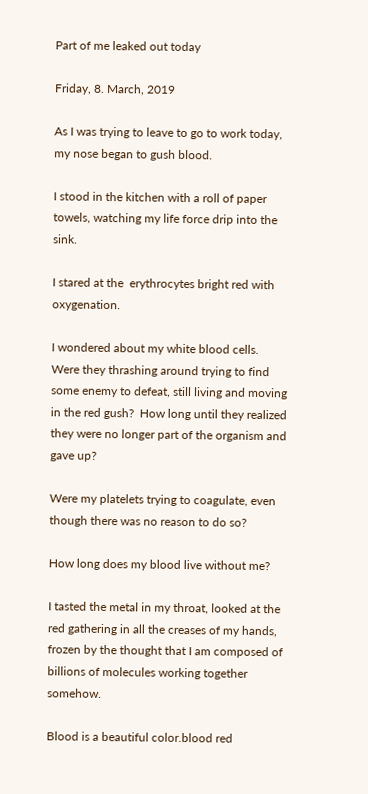Part of me leaked out today

Friday, 8. March, 2019

As I was trying to leave to go to work today, my nose began to gush blood.

I stood in the kitchen with a roll of paper towels, watching my life force drip into the sink.

I stared at the  erythrocytes bright red with oxygenation.

I wondered about my white blood cells. Were they thrashing around trying to find some enemy to defeat, still living and moving in the red gush?  How long until they realized they were no longer part of the organism and gave up?

Were my platelets trying to coagulate, even though there was no reason to do so?

How long does my blood live without me?

I tasted the metal in my throat, looked at the red gathering in all the creases of my hands, frozen by the thought that I am composed of billions of molecules working together somehow.

Blood is a beautiful color.blood red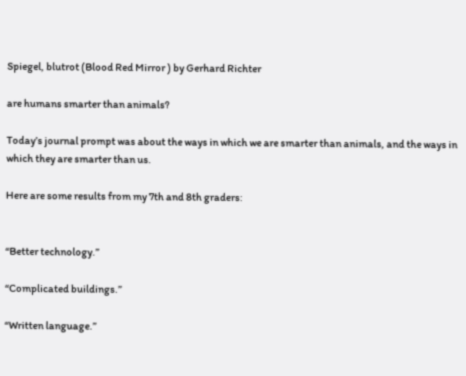Spiegel, blutrot (Blood Red Mirror ) by Gerhard Richter

are humans smarter than animals?

Today’s journal prompt was about the ways in which we are smarter than animals, and the ways in which they are smarter than us.

Here are some results from my 7th and 8th graders:


“Better technology.”

“Complicated buildings.”

“Written language.”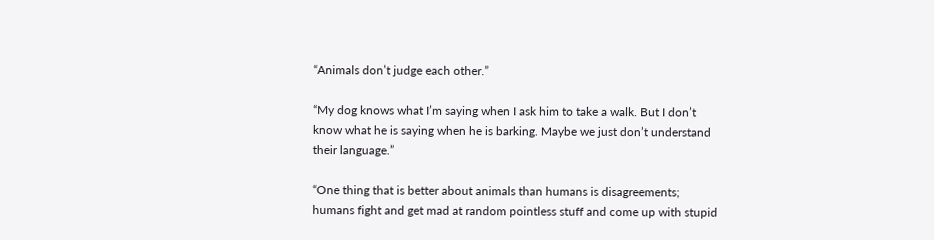“Animals don’t judge each other.”

“My dog knows what I’m saying when I ask him to take a walk. But I don’t know what he is saying when he is barking. Maybe we just don’t understand their language.”

“One thing that is better about animals than humans is disagreements; humans fight and get mad at random pointless stuff and come up with stupid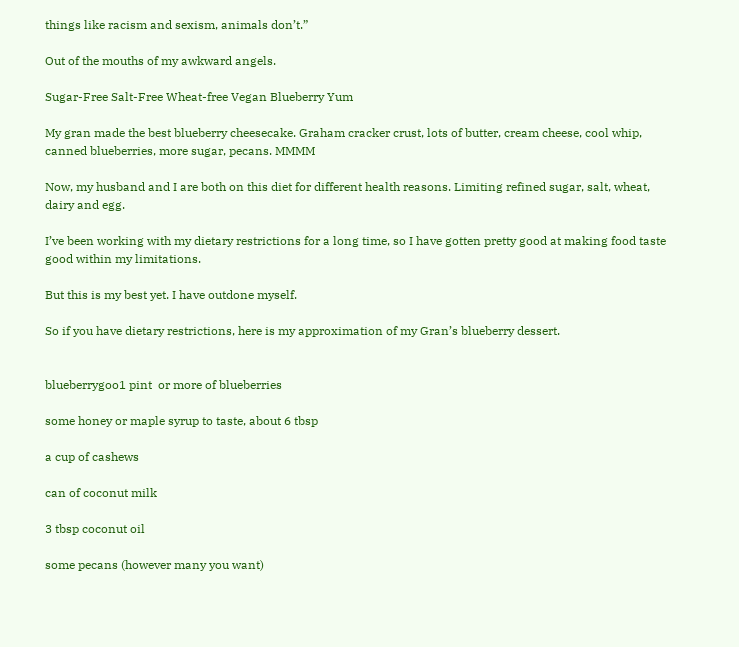things like racism and sexism, animals don’t.”

Out of the mouths of my awkward angels.

Sugar-Free Salt-Free Wheat-free Vegan Blueberry Yum

My gran made the best blueberry cheesecake. Graham cracker crust, lots of butter, cream cheese, cool whip, canned blueberries, more sugar, pecans. MMMM

Now, my husband and I are both on this diet for different health reasons. Limiting refined sugar, salt, wheat, dairy and egg.

I’ve been working with my dietary restrictions for a long time, so I have gotten pretty good at making food taste good within my limitations.

But this is my best yet. I have outdone myself.

So if you have dietary restrictions, here is my approximation of my Gran’s blueberry dessert.


blueberrygoo1 pint  or more of blueberries

some honey or maple syrup to taste, about 6 tbsp

a cup of cashews

can of coconut milk

3 tbsp coconut oil

some pecans (however many you want)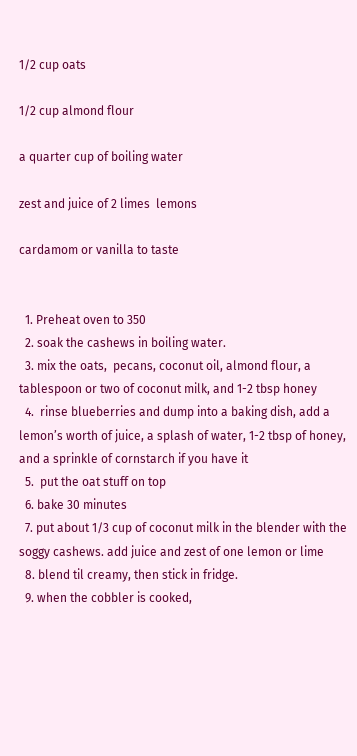1/2 cup oats

1/2 cup almond flour

a quarter cup of boiling water

zest and juice of 2 limes  lemons

cardamom or vanilla to taste


  1. Preheat oven to 350
  2. soak the cashews in boiling water.
  3. mix the oats,  pecans, coconut oil, almond flour, a tablespoon or two of coconut milk, and 1-2 tbsp honey
  4.  rinse blueberries and dump into a baking dish, add a lemon’s worth of juice, a splash of water, 1-2 tbsp of honey, and a sprinkle of cornstarch if you have it
  5.  put the oat stuff on top
  6. bake 30 minutes
  7. put about 1/3 cup of coconut milk in the blender with the soggy cashews. add juice and zest of one lemon or lime
  8. blend til creamy, then stick in fridge.
  9. when the cobbler is cooked,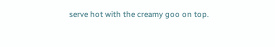serve hot with the creamy goo on top.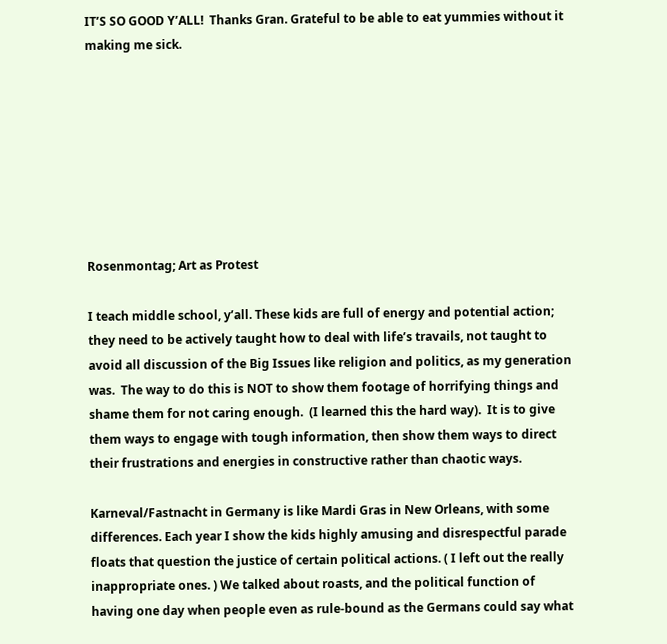IT’S SO GOOD Y’ALL!  Thanks Gran. Grateful to be able to eat yummies without it making me sick.








Rosenmontag; Art as Protest

I teach middle school, y’all. These kids are full of energy and potential action; they need to be actively taught how to deal with life’s travails, not taught to avoid all discussion of the Big Issues like religion and politics, as my generation was.  The way to do this is NOT to show them footage of horrifying things and shame them for not caring enough.  (I learned this the hard way).  It is to give them ways to engage with tough information, then show them ways to direct their frustrations and energies in constructive rather than chaotic ways.

Karneval/Fastnacht in Germany is like Mardi Gras in New Orleans, with some differences. Each year I show the kids highly amusing and disrespectful parade floats that question the justice of certain political actions. ( I left out the really inappropriate ones. ) We talked about roasts, and the political function of having one day when people even as rule-bound as the Germans could say what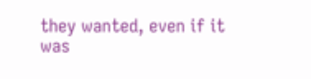they wanted, even if it was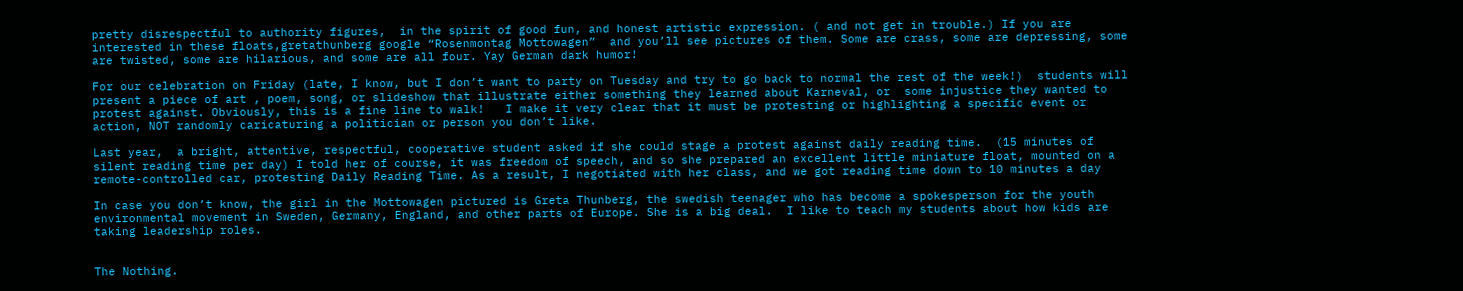pretty disrespectful to authority figures,  in the spirit of good fun, and honest artistic expression. ( and not get in trouble.) If you are interested in these floats,gretathunberg google “Rosenmontag Mottowagen”  and you’ll see pictures of them. Some are crass, some are depressing, some are twisted, some are hilarious, and some are all four. Yay German dark humor!

For our celebration on Friday (late, I know, but I don’t want to party on Tuesday and try to go back to normal the rest of the week!)  students will present a piece of art , poem, song, or slideshow that illustrate either something they learned about Karneval, or  some injustice they wanted to protest against. Obviously, this is a fine line to walk!   I make it very clear that it must be protesting or highlighting a specific event or action, NOT randomly caricaturing a politician or person you don’t like.

Last year,  a bright, attentive, respectful, cooperative student asked if she could stage a protest against daily reading time.  (15 minutes of silent reading time per day) I told her of course, it was freedom of speech, and so she prepared an excellent little miniature float, mounted on a remote-controlled car, protesting Daily Reading Time. As a result, I negotiated with her class, and we got reading time down to 10 minutes a day

In case you don’t know, the girl in the Mottowagen pictured is Greta Thunberg, the swedish teenager who has become a spokesperson for the youth environmental movement in Sweden, Germany, England, and other parts of Europe. She is a big deal.  I like to teach my students about how kids are taking leadership roles.


The Nothing.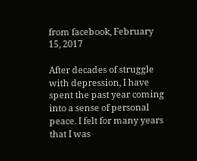from facebook, February 15, 2017

After decades of struggle with depression, I have spent the past year coming into a sense of personal peace. I felt for many years that I was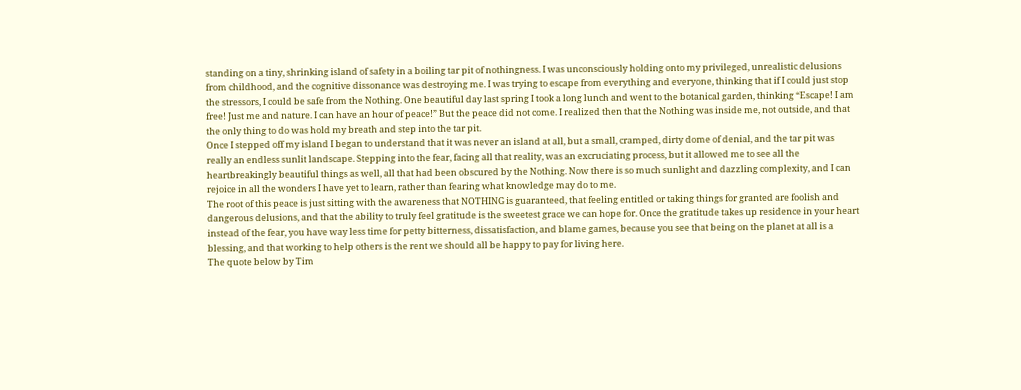standing on a tiny, shrinking island of safety in a boiling tar pit of nothingness. I was unconsciously holding onto my privileged, unrealistic delusions from childhood, and the cognitive dissonance was destroying me. I was trying to escape from everything and everyone, thinking that if I could just stop the stressors, I could be safe from the Nothing. One beautiful day last spring I took a long lunch and went to the botanical garden, thinking “Escape! I am free! Just me and nature. I can have an hour of peace!” But the peace did not come. I realized then that the Nothing was inside me, not outside, and that the only thing to do was hold my breath and step into the tar pit.
Once I stepped off my island I began to understand that it was never an island at all, but a small, cramped, dirty dome of denial, and the tar pit was really an endless sunlit landscape. Stepping into the fear, facing all that reality, was an excruciating process, but it allowed me to see all the heartbreakingly beautiful things as well, all that had been obscured by the Nothing. Now there is so much sunlight and dazzling complexity, and I can rejoice in all the wonders I have yet to learn, rather than fearing what knowledge may do to me.
The root of this peace is just sitting with the awareness that NOTHING is guaranteed, that feeling entitled or taking things for granted are foolish and dangerous delusions, and that the ability to truly feel gratitude is the sweetest grace we can hope for. Once the gratitude takes up residence in your heart instead of the fear, you have way less time for petty bitterness, dissatisfaction, and blame games, because you see that being on the planet at all is a blessing, and that working to help others is the rent we should all be happy to pay for living here.
The quote below by Tim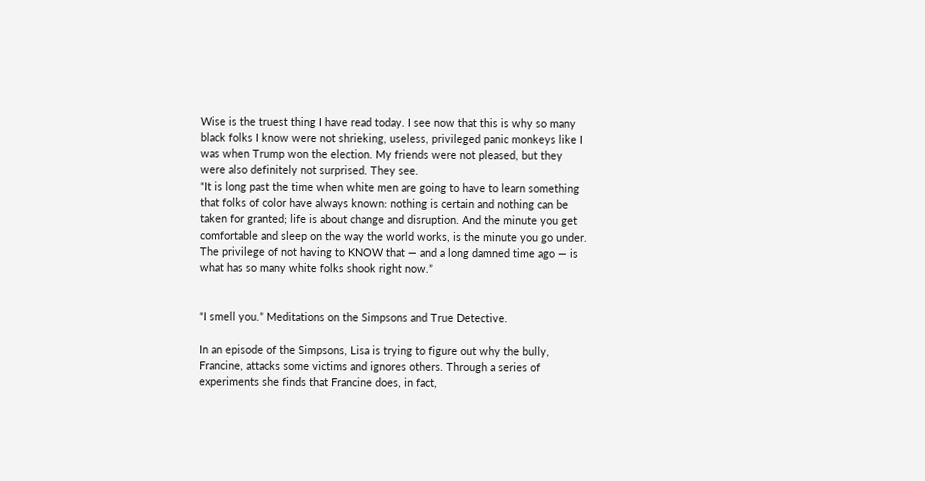Wise is the truest thing I have read today. I see now that this is why so many black folks I know were not shrieking, useless, privileged panic monkeys like I was when Trump won the election. My friends were not pleased, but they were also definitely not surprised. They see.
“It is long past the time when white men are going to have to learn something that folks of color have always known: nothing is certain and nothing can be taken for granted; life is about change and disruption. And the minute you get comfortable and sleep on the way the world works, is the minute you go under. The privilege of not having to KNOW that — and a long damned time ago — is what has so many white folks shook right now.”


“I smell you.” Meditations on the Simpsons and True Detective.

In an episode of the Simpsons, Lisa is trying to figure out why the bully, Francine, attacks some victims and ignores others. Through a series of experiments she finds that Francine does, in fact,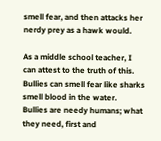smell fear, and then attacks her nerdy prey as a hawk would.

As a middle school teacher, I can attest to the truth of this. Bullies can smell fear like sharks smell blood in the water.  Bullies are needy humans; what they need, first and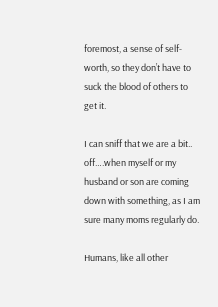foremost, a sense of self-worth, so they don’t have to suck the blood of others to get it.

I can sniff that we are a bit.. off….when myself or my husband or son are coming down with something, as I am sure many moms regularly do.

Humans, like all other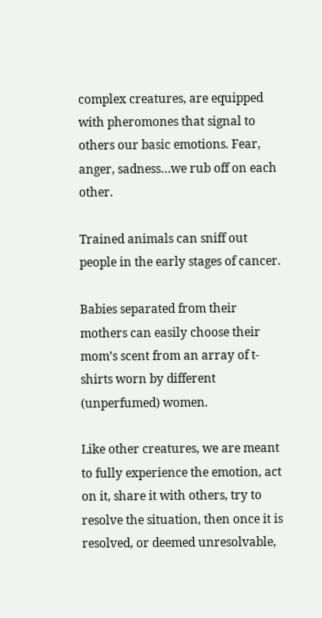complex creatures, are equipped with pheromones that signal to others our basic emotions. Fear, anger, sadness…we rub off on each other.

Trained animals can sniff out people in the early stages of cancer.

Babies separated from their mothers can easily choose their mom’s scent from an array of t-shirts worn by different  (unperfumed) women.

Like other creatures, we are meant to fully experience the emotion, act on it, share it with others, try to resolve the situation, then once it is resolved, or deemed unresolvable,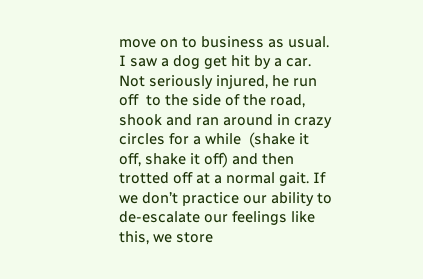move on to business as usual.  I saw a dog get hit by a car. Not seriously injured, he run off  to the side of the road, shook and ran around in crazy circles for a while  (shake it off, shake it off) and then trotted off at a normal gait. If we don’t practice our ability to de-escalate our feelings like this, we store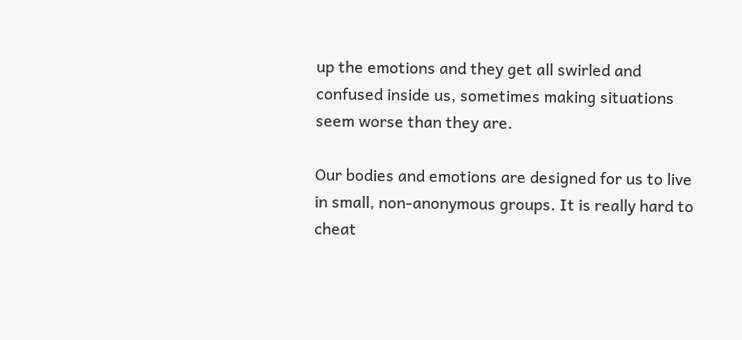up the emotions and they get all swirled and confused inside us, sometimes making situations seem worse than they are.

Our bodies and emotions are designed for us to live in small, non-anonymous groups. It is really hard to cheat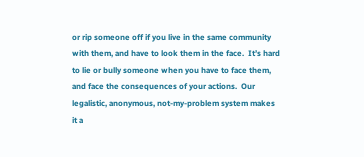or rip someone off if you live in the same community with them, and have to look them in the face.  It’s hard to lie or bully someone when you have to face them, and face the consequences of your actions.  Our legalistic, anonymous, not-my-problem system makes it a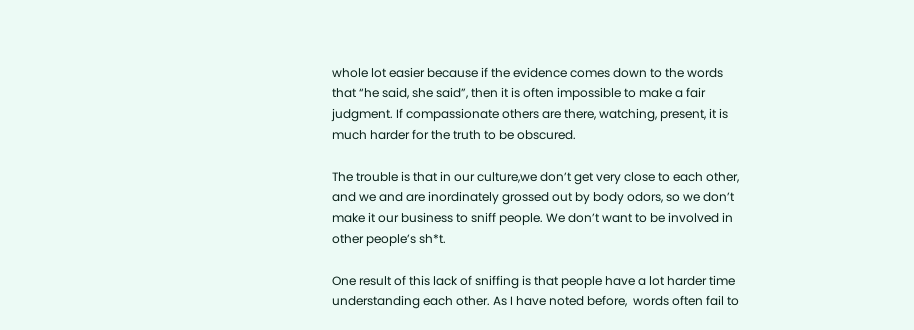whole lot easier because if the evidence comes down to the words that “he said, she said”, then it is often impossible to make a fair judgment. If compassionate others are there, watching, present, it is much harder for the truth to be obscured.

The trouble is that in our culture,we don’t get very close to each other, and we and are inordinately grossed out by body odors, so we don’t make it our business to sniff people. We don’t want to be involved in other people’s sh*t.

One result of this lack of sniffing is that people have a lot harder time understanding each other. As I have noted before,  words often fail to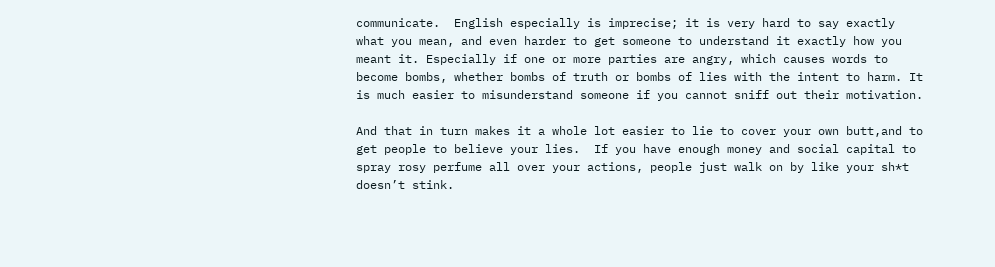communicate.  English especially is imprecise; it is very hard to say exactly what you mean, and even harder to get someone to understand it exactly how you meant it. Especially if one or more parties are angry, which causes words to become bombs, whether bombs of truth or bombs of lies with the intent to harm. It is much easier to misunderstand someone if you cannot sniff out their motivation.

And that in turn makes it a whole lot easier to lie to cover your own butt,and to get people to believe your lies.  If you have enough money and social capital to spray rosy perfume all over your actions, people just walk on by like your sh*t doesn’t stink.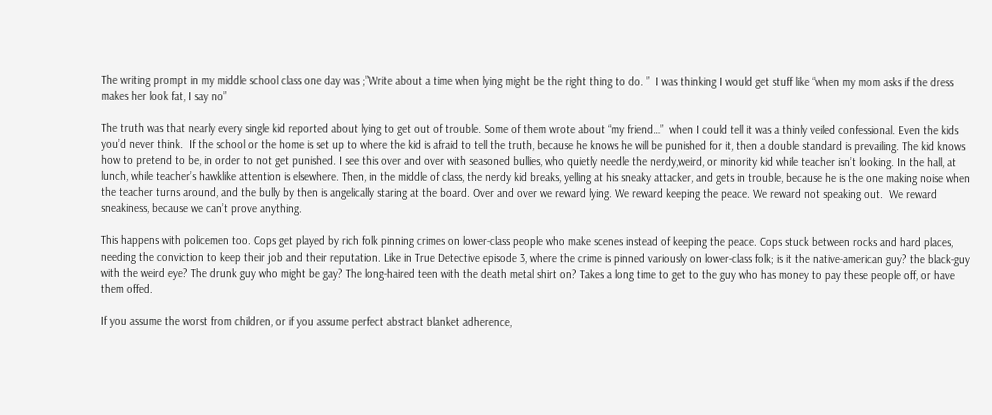The writing prompt in my middle school class one day was ;”Write about a time when lying might be the right thing to do. ”  I was thinking I would get stuff like “when my mom asks if the dress makes her look fat, I say no”

The truth was that nearly every single kid reported about lying to get out of trouble. Some of them wrote about “my friend…”  when I could tell it was a thinly veiled confessional. Even the kids you’d never think.  If the school or the home is set up to where the kid is afraid to tell the truth, because he knows he will be punished for it, then a double standard is prevailing. The kid knows how to pretend to be, in order to not get punished. I see this over and over with seasoned bullies, who quietly needle the nerdy,weird, or minority kid while teacher isn’t looking. In the hall, at lunch, while teacher’s hawklike attention is elsewhere. Then, in the middle of class, the nerdy kid breaks, yelling at his sneaky attacker, and gets in trouble, because he is the one making noise when the teacher turns around, and the bully by then is angelically staring at the board. Over and over we reward lying. We reward keeping the peace. We reward not speaking out.  We reward sneakiness, because we can’t prove anything.

This happens with policemen too. Cops get played by rich folk pinning crimes on lower-class people who make scenes instead of keeping the peace. Cops stuck between rocks and hard places, needing the conviction to keep their job and their reputation. Like in True Detective episode 3, where the crime is pinned variously on lower-class folk; is it the native-american guy? the black-guy with the weird eye? The drunk guy who might be gay? The long-haired teen with the death metal shirt on? Takes a long time to get to the guy who has money to pay these people off, or have them offed.

If you assume the worst from children, or if you assume perfect abstract blanket adherence,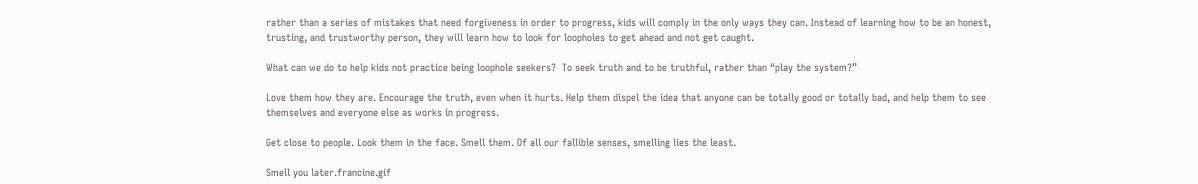rather than a series of mistakes that need forgiveness in order to progress, kids will comply in the only ways they can. Instead of learning how to be an honest, trusting, and trustworthy person, they will learn how to look for loopholes to get ahead and not get caught.

What can we do to help kids not practice being loophole seekers?  To seek truth and to be truthful, rather than “play the system?”

Love them how they are. Encourage the truth, even when it hurts. Help them dispel the idea that anyone can be totally good or totally bad, and help them to see themselves and everyone else as works in progress.

Get close to people. Look them in the face. Smell them. Of all our fallible senses, smelling lies the least.

Smell you later.francine.gif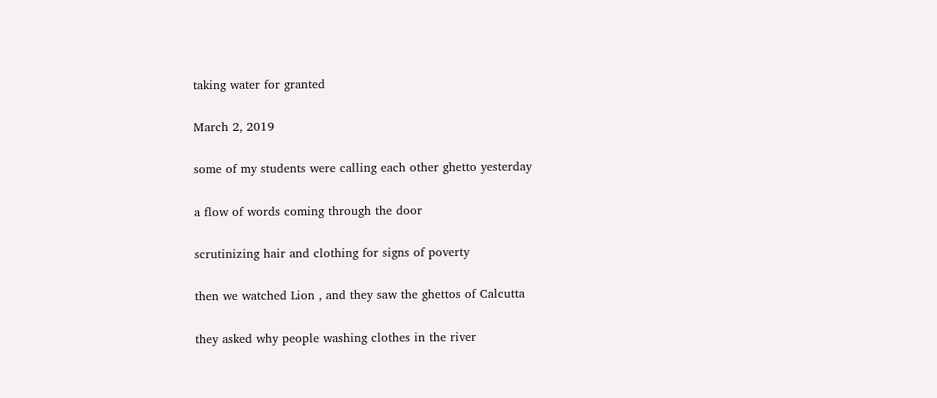taking water for granted

March 2, 2019

some of my students were calling each other ghetto yesterday

a flow of words coming through the door

scrutinizing hair and clothing for signs of poverty

then we watched Lion , and they saw the ghettos of Calcutta

they asked why people washing clothes in the river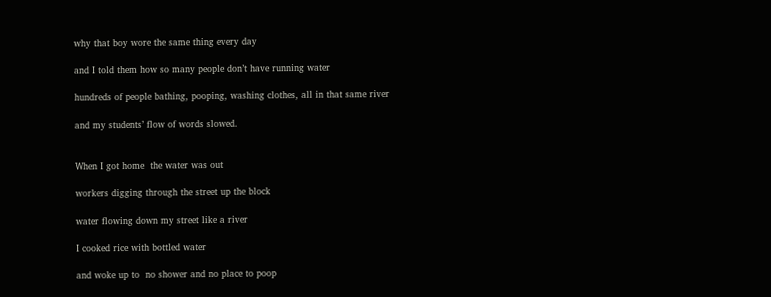why that boy wore the same thing every day

and I told them how so many people don’t have running water

hundreds of people bathing, pooping, washing clothes, all in that same river

and my students’ flow of words slowed.


When I got home  the water was out

workers digging through the street up the block

water flowing down my street like a river

I cooked rice with bottled water

and woke up to  no shower and no place to poop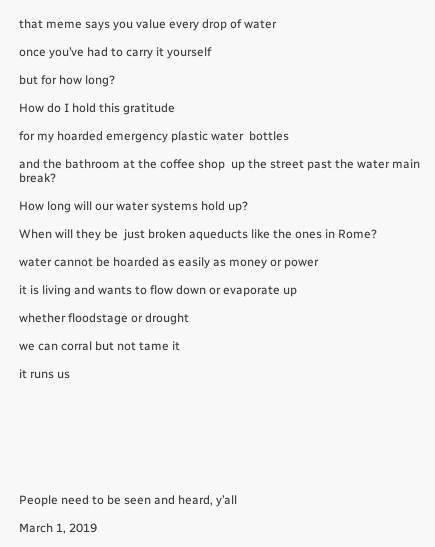that meme says you value every drop of water

once you’ve had to carry it yourself

but for how long?

How do I hold this gratitude

for my hoarded emergency plastic water  bottles

and the bathroom at the coffee shop  up the street past the water main break?

How long will our water systems hold up?

When will they be  just broken aqueducts like the ones in Rome?

water cannot be hoarded as easily as money or power

it is living and wants to flow down or evaporate up

whether floodstage or drought

we can corral but not tame it

it runs us








People need to be seen and heard, y’all

March 1, 2019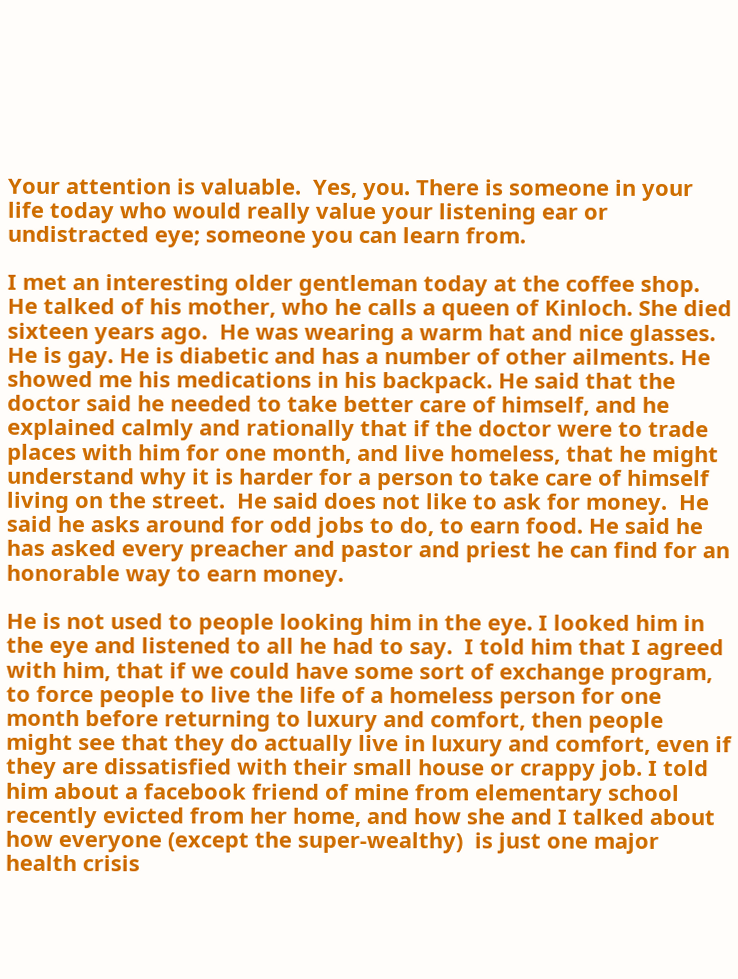Your attention is valuable.  Yes, you. There is someone in your life today who would really value your listening ear or undistracted eye; someone you can learn from.

I met an interesting older gentleman today at the coffee shop.  He talked of his mother, who he calls a queen of Kinloch. She died sixteen years ago.  He was wearing a warm hat and nice glasses. He is gay. He is diabetic and has a number of other ailments. He showed me his medications in his backpack. He said that the doctor said he needed to take better care of himself, and he explained calmly and rationally that if the doctor were to trade places with him for one month, and live homeless, that he might understand why it is harder for a person to take care of himself living on the street.  He said does not like to ask for money.  He said he asks around for odd jobs to do, to earn food. He said he has asked every preacher and pastor and priest he can find for an honorable way to earn money.

He is not used to people looking him in the eye. I looked him in the eye and listened to all he had to say.  I told him that I agreed with him, that if we could have some sort of exchange program, to force people to live the life of a homeless person for one month before returning to luxury and comfort, then people might see that they do actually live in luxury and comfort, even if they are dissatisfied with their small house or crappy job. I told him about a facebook friend of mine from elementary school  recently evicted from her home, and how she and I talked about how everyone (except the super-wealthy)  is just one major health crisis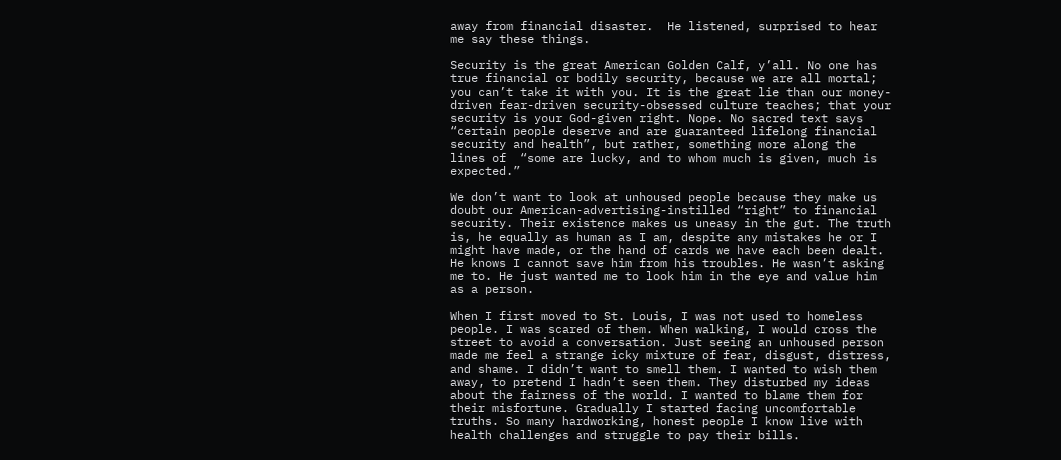away from financial disaster.  He listened, surprised to hear me say these things.

Security is the great American Golden Calf, y’all. No one has true financial or bodily security, because we are all mortal; you can’t take it with you. It is the great lie than our money-driven fear-driven security-obsessed culture teaches; that your security is your God-given right. Nope. No sacred text says “certain people deserve and are guaranteed lifelong financial security and health”, but rather, something more along the lines of  “some are lucky, and to whom much is given, much is expected.”

We don’t want to look at unhoused people because they make us doubt our American-advertising-instilled “right” to financial security. Their existence makes us uneasy in the gut. The truth is, he equally as human as I am, despite any mistakes he or I might have made, or the hand of cards we have each been dealt. He knows I cannot save him from his troubles. He wasn’t asking me to. He just wanted me to look him in the eye and value him as a person.

When I first moved to St. Louis, I was not used to homeless people. I was scared of them. When walking, I would cross the street to avoid a conversation. Just seeing an unhoused person made me feel a strange icky mixture of fear, disgust, distress, and shame. I didn’t want to smell them. I wanted to wish them away, to pretend I hadn’t seen them. They disturbed my ideas about the fairness of the world. I wanted to blame them for their misfortune. Gradually I started facing uncomfortable truths. So many hardworking, honest people I know live with health challenges and struggle to pay their bills.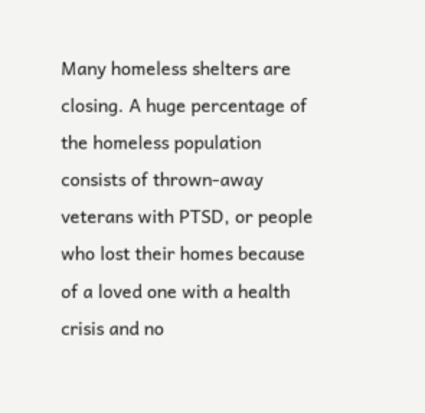Many homeless shelters are closing. A huge percentage of the homeless population consists of thrown-away veterans with PTSD, or people who lost their homes because of a loved one with a health crisis and no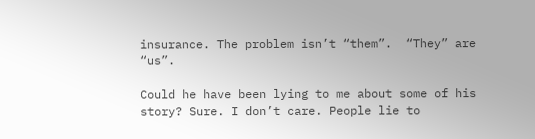insurance. The problem isn’t “them”.  “They” are “us”.

Could he have been lying to me about some of his story? Sure. I don’t care. People lie to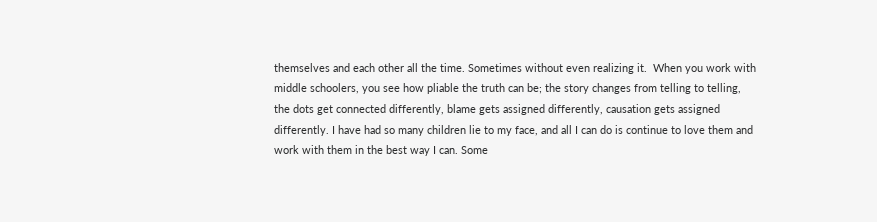themselves and each other all the time. Sometimes without even realizing it.  When you work with middle schoolers, you see how pliable the truth can be; the story changes from telling to telling, the dots get connected differently, blame gets assigned differently, causation gets assigned differently. I have had so many children lie to my face, and all I can do is continue to love them and work with them in the best way I can. Some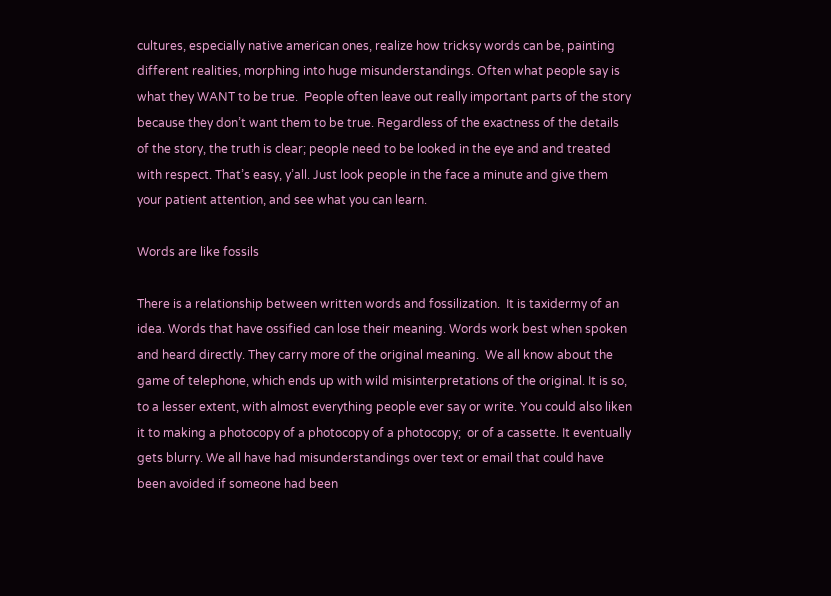cultures, especially native american ones, realize how tricksy words can be, painting different realities, morphing into huge misunderstandings. Often what people say is what they WANT to be true.  People often leave out really important parts of the story because they don’t want them to be true. Regardless of the exactness of the details of the story, the truth is clear; people need to be looked in the eye and and treated with respect. That’s easy, y’all. Just look people in the face a minute and give them your patient attention, and see what you can learn.

Words are like fossils

There is a relationship between written words and fossilization.  It is taxidermy of an idea. Words that have ossified can lose their meaning. Words work best when spoken and heard directly. They carry more of the original meaning.  We all know about the game of telephone, which ends up with wild misinterpretations of the original. It is so, to a lesser extent, with almost everything people ever say or write. You could also liken it to making a photocopy of a photocopy of a photocopy;  or of a cassette. It eventually gets blurry. We all have had misunderstandings over text or email that could have been avoided if someone had been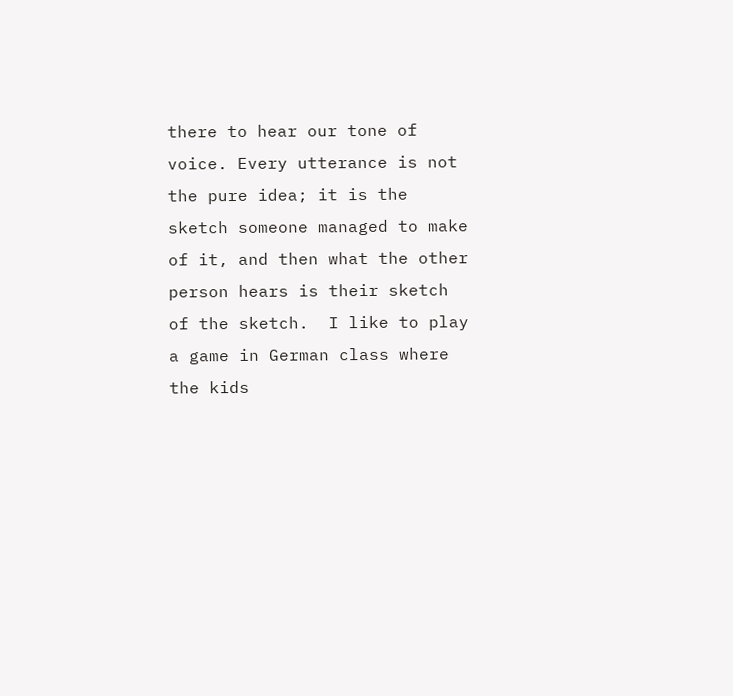there to hear our tone of voice. Every utterance is not the pure idea; it is the sketch someone managed to make of it, and then what the other person hears is their sketch of the sketch.  I like to play a game in German class where the kids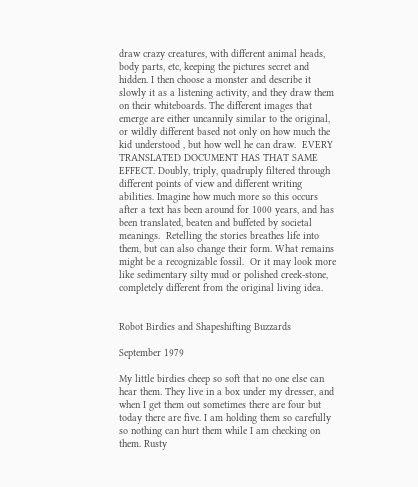draw crazy creatures, with different animal heads, body parts, etc, keeping the pictures secret and hidden. I then choose a monster and describe it slowly it as a listening activity, and they draw them on their whiteboards. The different images that emerge are either uncannily similar to the original, or wildly different based not only on how much the kid understood , but how well he can draw.  EVERY TRANSLATED DOCUMENT HAS THAT SAME EFFECT. Doubly, triply, quadruply filtered through different points of view and different writing abilities. Imagine how much more so this occurs after a text has been around for 1000 years, and has been translated, beaten and buffeted by societal meanings.  Retelling the stories breathes life into them, but can also change their form. What remains might be a recognizable fossil.  Or it may look more like sedimentary silty mud or polished creek-stone, completely different from the original living idea.


Robot Birdies and Shapeshifting Buzzards

September 1979

My little birdies cheep so soft that no one else can hear them. They live in a box under my dresser, and when I get them out sometimes there are four but today there are five. I am holding them so carefully so nothing can hurt them while I am checking on them. Rusty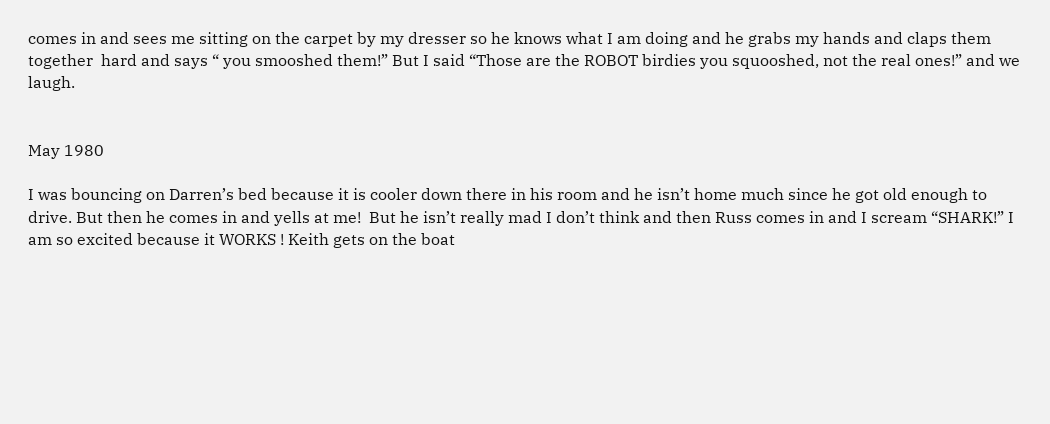comes in and sees me sitting on the carpet by my dresser so he knows what I am doing and he grabs my hands and claps them together  hard and says “ you smooshed them!” But I said “Those are the ROBOT birdies you squooshed, not the real ones!” and we laugh.


May 1980

I was bouncing on Darren’s bed because it is cooler down there in his room and he isn’t home much since he got old enough to drive. But then he comes in and yells at me!  But he isn’t really mad I don’t think and then Russ comes in and I scream “SHARK!” I am so excited because it WORKS ! Keith gets on the boat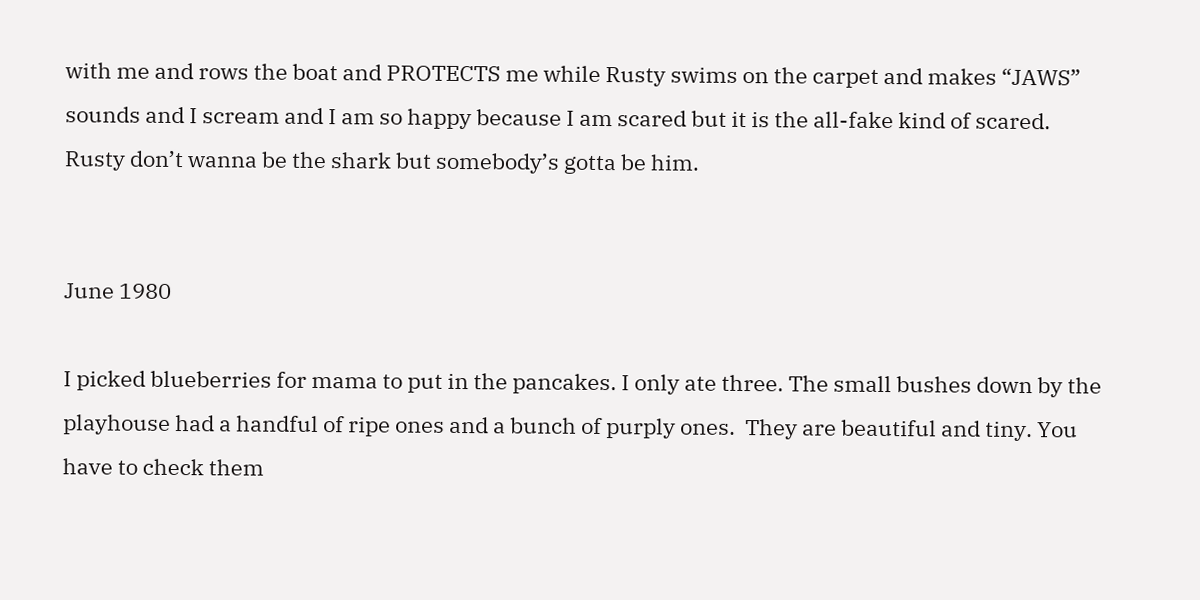with me and rows the boat and PROTECTS me while Rusty swims on the carpet and makes “JAWS” sounds and I scream and I am so happy because I am scared but it is the all-fake kind of scared. Rusty don’t wanna be the shark but somebody’s gotta be him.


June 1980

I picked blueberries for mama to put in the pancakes. I only ate three. The small bushes down by the playhouse had a handful of ripe ones and a bunch of purply ones.  They are beautiful and tiny. You have to check them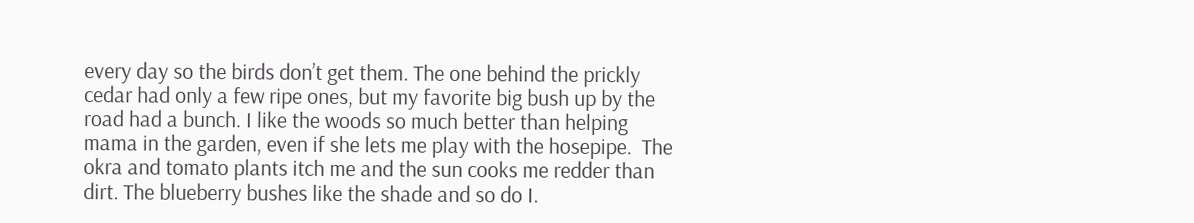every day so the birds don’t get them. The one behind the prickly cedar had only a few ripe ones, but my favorite big bush up by the road had a bunch. I like the woods so much better than helping mama in the garden, even if she lets me play with the hosepipe.  The okra and tomato plants itch me and the sun cooks me redder than dirt. The blueberry bushes like the shade and so do I.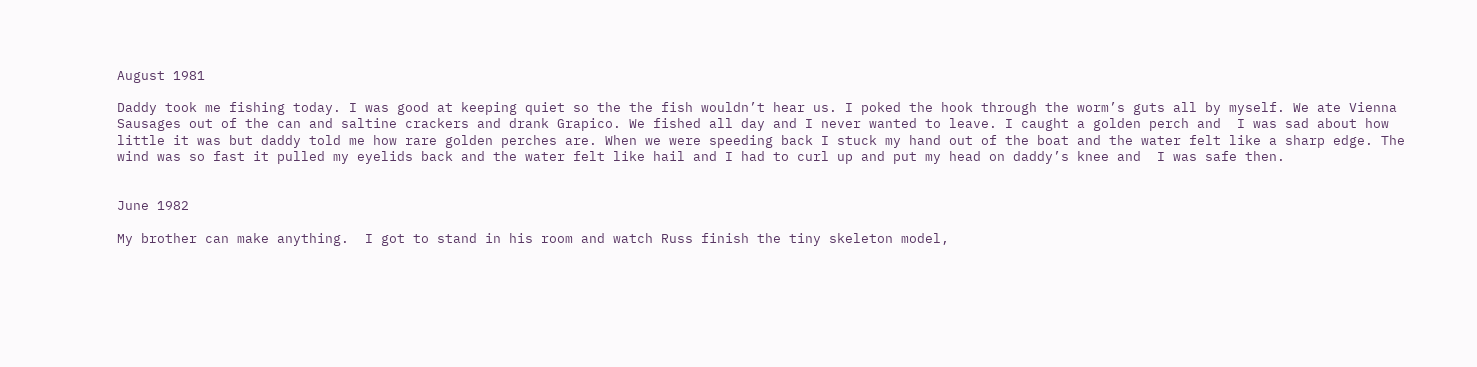August 1981

Daddy took me fishing today. I was good at keeping quiet so the the fish wouldn’t hear us. I poked the hook through the worm’s guts all by myself. We ate Vienna Sausages out of the can and saltine crackers and drank Grapico. We fished all day and I never wanted to leave. I caught a golden perch and  I was sad about how little it was but daddy told me how rare golden perches are. When we were speeding back I stuck my hand out of the boat and the water felt like a sharp edge. The wind was so fast it pulled my eyelids back and the water felt like hail and I had to curl up and put my head on daddy’s knee and  I was safe then.


June 1982

My brother can make anything.  I got to stand in his room and watch Russ finish the tiny skeleton model,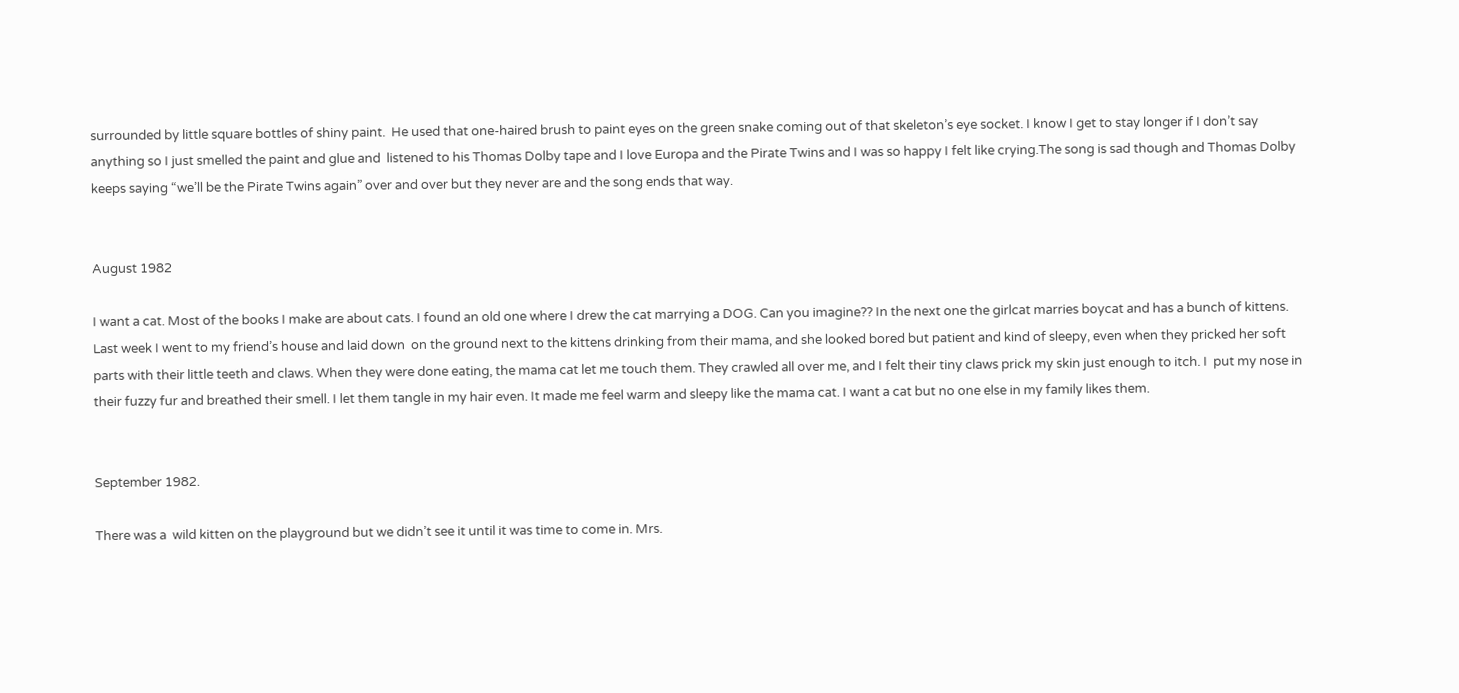surrounded by little square bottles of shiny paint.  He used that one-haired brush to paint eyes on the green snake coming out of that skeleton’s eye socket. I know I get to stay longer if I don’t say anything so I just smelled the paint and glue and  listened to his Thomas Dolby tape and I love Europa and the Pirate Twins and I was so happy I felt like crying.The song is sad though and Thomas Dolby keeps saying “we’ll be the Pirate Twins again” over and over but they never are and the song ends that way.


August 1982

I want a cat. Most of the books I make are about cats. I found an old one where I drew the cat marrying a DOG. Can you imagine?? In the next one the girlcat marries boycat and has a bunch of kittens. Last week I went to my friend’s house and laid down  on the ground next to the kittens drinking from their mama, and she looked bored but patient and kind of sleepy, even when they pricked her soft parts with their little teeth and claws. When they were done eating, the mama cat let me touch them. They crawled all over me, and I felt their tiny claws prick my skin just enough to itch. I  put my nose in their fuzzy fur and breathed their smell. I let them tangle in my hair even. It made me feel warm and sleepy like the mama cat. I want a cat but no one else in my family likes them.


September 1982.

There was a  wild kitten on the playground but we didn’t see it until it was time to come in. Mrs.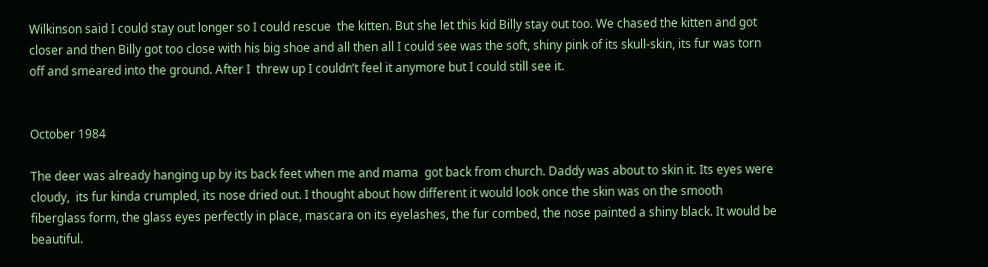Wilkinson said I could stay out longer so I could rescue  the kitten. But she let this kid Billy stay out too. We chased the kitten and got closer and then Billy got too close with his big shoe and all then all I could see was the soft, shiny pink of its skull-skin, its fur was torn off and smeared into the ground. After I  threw up I couldn’t feel it anymore but I could still see it.


October 1984

The deer was already hanging up by its back feet when me and mama  got back from church. Daddy was about to skin it. Its eyes were cloudy,  its fur kinda crumpled, its nose dried out. I thought about how different it would look once the skin was on the smooth fiberglass form, the glass eyes perfectly in place, mascara on its eyelashes, the fur combed, the nose painted a shiny black. It would be beautiful.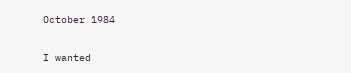October 1984

I wanted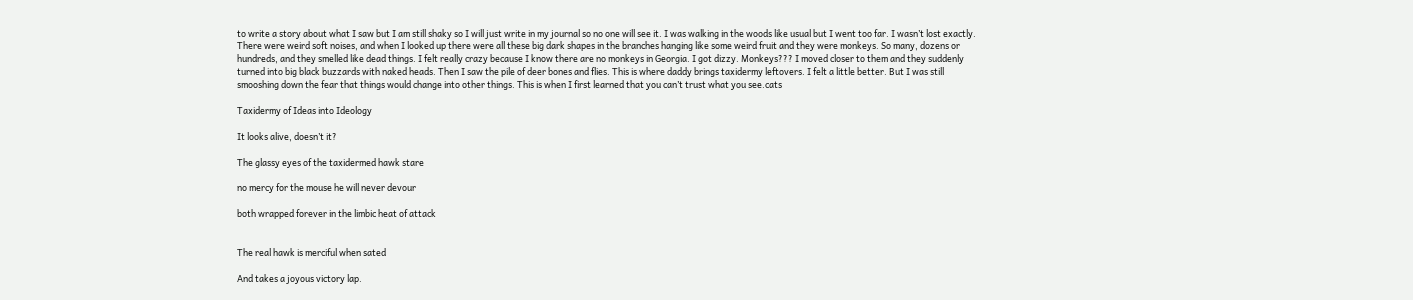to write a story about what I saw but I am still shaky so I will just write in my journal so no one will see it. I was walking in the woods like usual but I went too far. I wasn’t lost exactly. There were weird soft noises, and when I looked up there were all these big dark shapes in the branches hanging like some weird fruit and they were monkeys. So many, dozens or hundreds, and they smelled like dead things. I felt really crazy because I know there are no monkeys in Georgia. I got dizzy. Monkeys??? I moved closer to them and they suddenly  turned into big black buzzards with naked heads. Then I saw the pile of deer bones and flies. This is where daddy brings taxidermy leftovers. I felt a little better. But I was still smooshing down the fear that things would change into other things. This is when I first learned that you can’t trust what you see.cats

Taxidermy of Ideas into Ideology

It looks alive, doesn’t it?

The glassy eyes of the taxidermed hawk stare

no mercy for the mouse he will never devour

both wrapped forever in the limbic heat of attack


The real hawk is merciful when sated

And takes a joyous victory lap.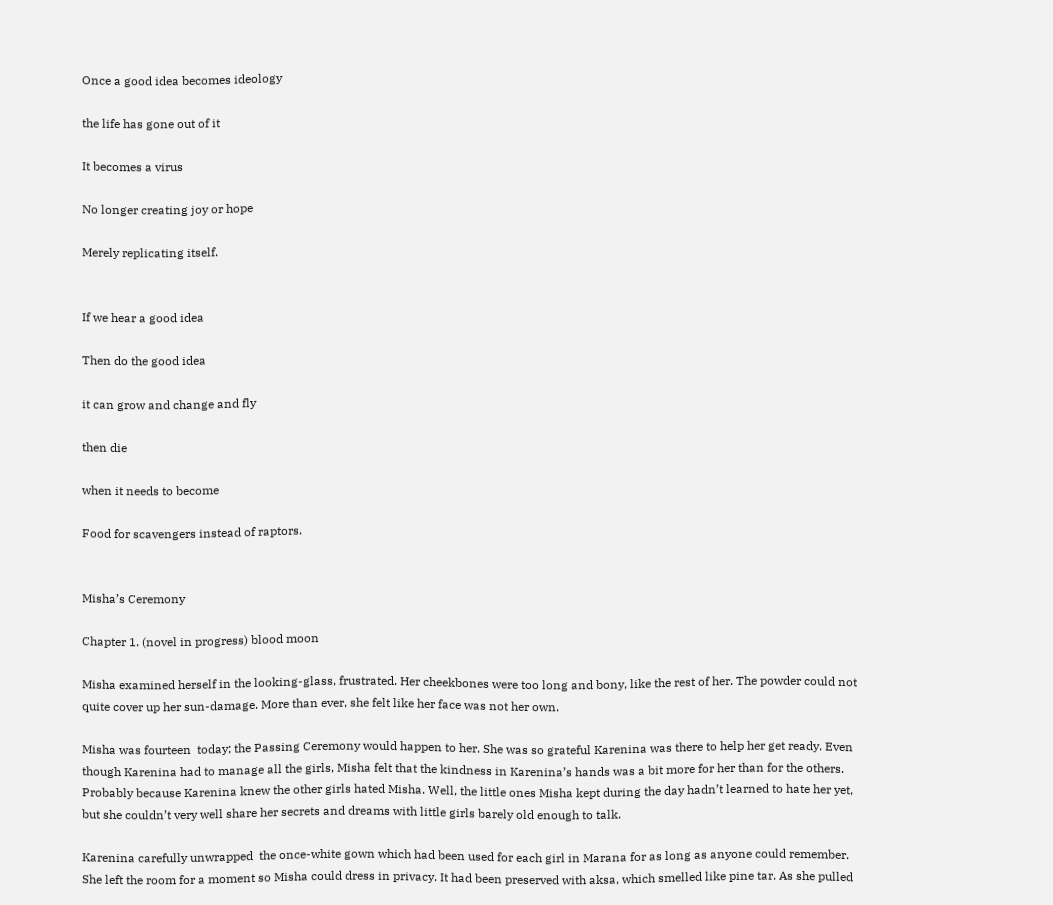Once a good idea becomes ideology

the life has gone out of it

It becomes a virus

No longer creating joy or hope

Merely replicating itself.


If we hear a good idea

Then do the good idea

it can grow and change and fly

then die

when it needs to become

Food for scavengers instead of raptors.


Misha’s Ceremony

Chapter 1. (novel in progress) blood moon

Misha examined herself in the looking-glass, frustrated. Her cheekbones were too long and bony, like the rest of her. The powder could not quite cover up her sun-damage. More than ever, she felt like her face was not her own.

Misha was fourteen  today; the Passing Ceremony would happen to her. She was so grateful Karenina was there to help her get ready. Even though Karenina had to manage all the girls, Misha felt that the kindness in Karenina’s hands was a bit more for her than for the others. Probably because Karenina knew the other girls hated Misha. Well, the little ones Misha kept during the day hadn’t learned to hate her yet,  but she couldn’t very well share her secrets and dreams with little girls barely old enough to talk.

Karenina carefully unwrapped  the once-white gown which had been used for each girl in Marana for as long as anyone could remember. She left the room for a moment so Misha could dress in privacy. It had been preserved with aksa, which smelled like pine tar. As she pulled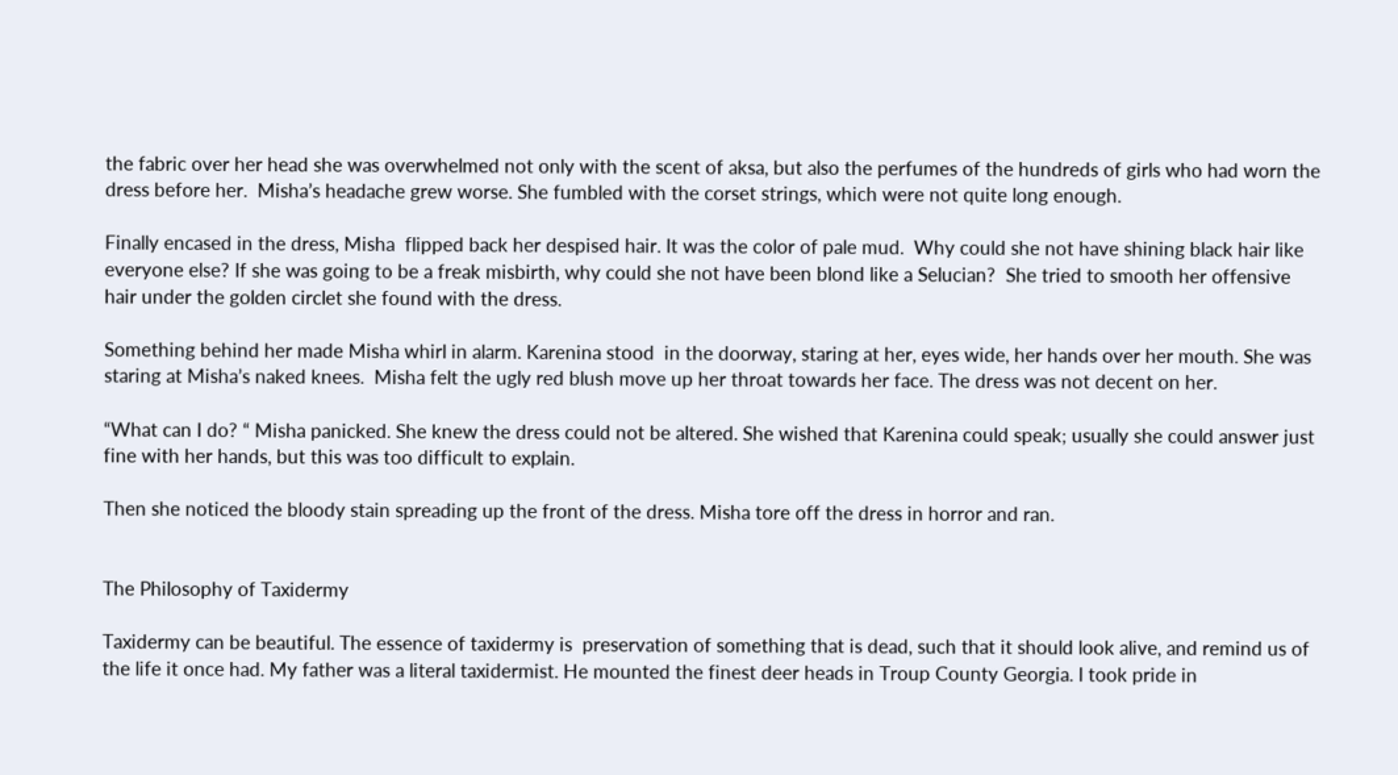the fabric over her head she was overwhelmed not only with the scent of aksa, but also the perfumes of the hundreds of girls who had worn the dress before her.  Misha’s headache grew worse. She fumbled with the corset strings, which were not quite long enough.

Finally encased in the dress, Misha  flipped back her despised hair. It was the color of pale mud.  Why could she not have shining black hair like everyone else? If she was going to be a freak misbirth, why could she not have been blond like a Selucian?  She tried to smooth her offensive hair under the golden circlet she found with the dress.

Something behind her made Misha whirl in alarm. Karenina stood  in the doorway, staring at her, eyes wide, her hands over her mouth. She was staring at Misha’s naked knees.  Misha felt the ugly red blush move up her throat towards her face. The dress was not decent on her.

“What can I do? “ Misha panicked. She knew the dress could not be altered. She wished that Karenina could speak; usually she could answer just fine with her hands, but this was too difficult to explain.

Then she noticed the bloody stain spreading up the front of the dress. Misha tore off the dress in horror and ran.


The Philosophy of Taxidermy

Taxidermy can be beautiful. The essence of taxidermy is  preservation of something that is dead, such that it should look alive, and remind us of the life it once had. My father was a literal taxidermist. He mounted the finest deer heads in Troup County Georgia. I took pride in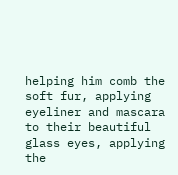helping him comb the soft fur, applying eyeliner and mascara to their beautiful glass eyes, applying the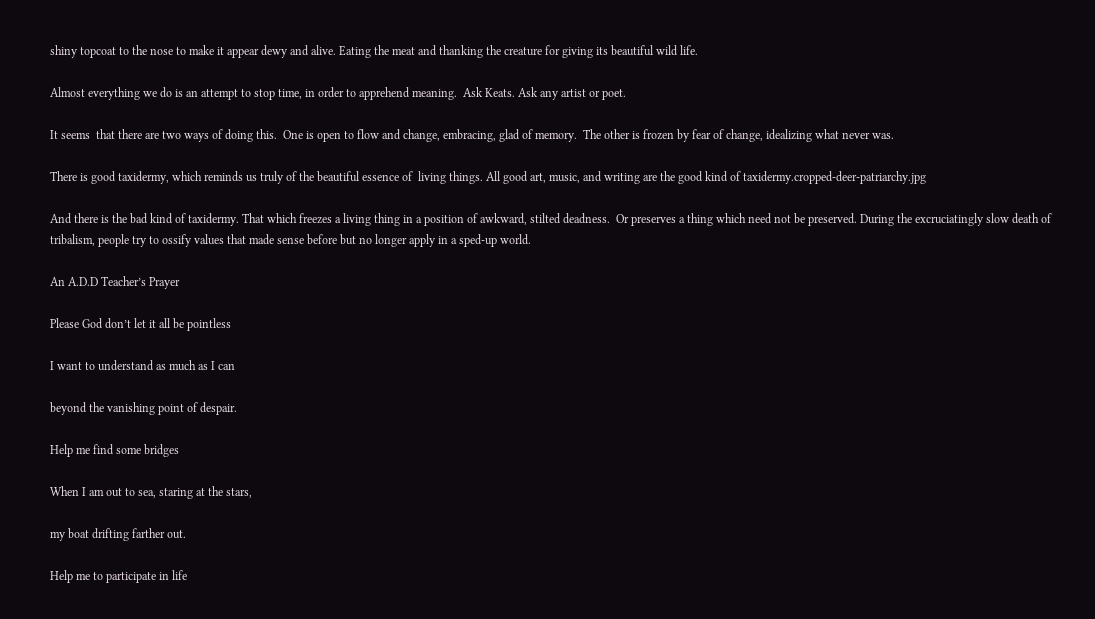shiny topcoat to the nose to make it appear dewy and alive. Eating the meat and thanking the creature for giving its beautiful wild life.

Almost everything we do is an attempt to stop time, in order to apprehend meaning.  Ask Keats. Ask any artist or poet.

It seems  that there are two ways of doing this.  One is open to flow and change, embracing, glad of memory.  The other is frozen by fear of change, idealizing what never was.

There is good taxidermy, which reminds us truly of the beautiful essence of  living things. All good art, music, and writing are the good kind of taxidermy.cropped-deer-patriarchy.jpg

And there is the bad kind of taxidermy. That which freezes a living thing in a position of awkward, stilted deadness.  Or preserves a thing which need not be preserved. During the excruciatingly slow death of tribalism, people try to ossify values that made sense before but no longer apply in a sped-up world.

An A.D.D Teacher’s Prayer

Please God don’t let it all be pointless

I want to understand as much as I can

beyond the vanishing point of despair.

Help me find some bridges

When I am out to sea, staring at the stars,

my boat drifting farther out.

Help me to participate in life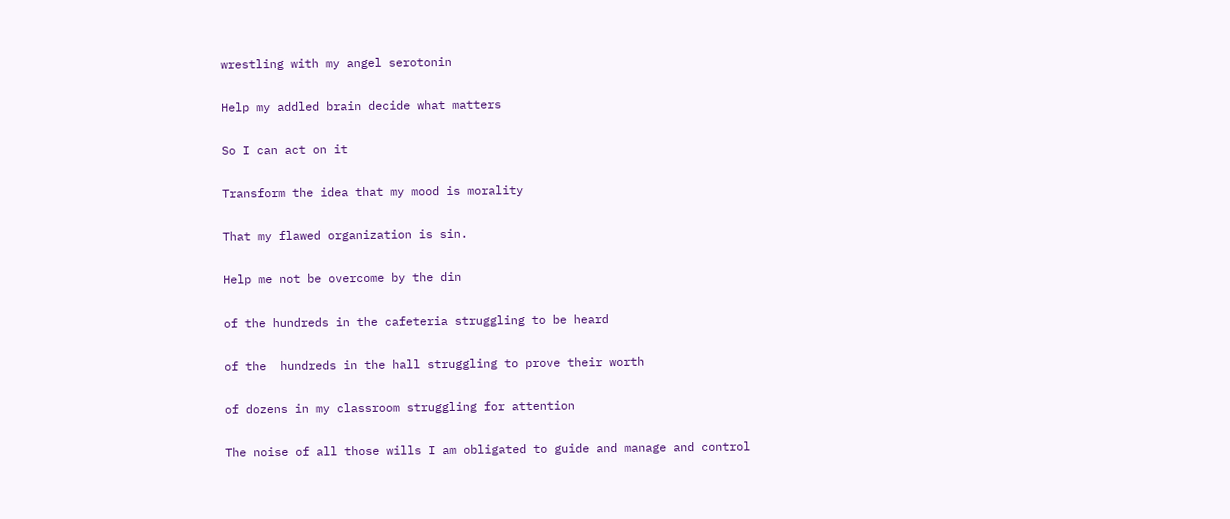wrestling with my angel serotonin

Help my addled brain decide what matters

So I can act on it

Transform the idea that my mood is morality

That my flawed organization is sin.

Help me not be overcome by the din

of the hundreds in the cafeteria struggling to be heard

of the  hundreds in the hall struggling to prove their worth

of dozens in my classroom struggling for attention

The noise of all those wills I am obligated to guide and manage and control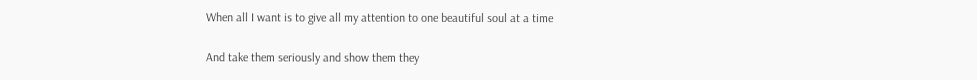When all I want is to give all my attention to one beautiful soul at a time

And take them seriously and show them they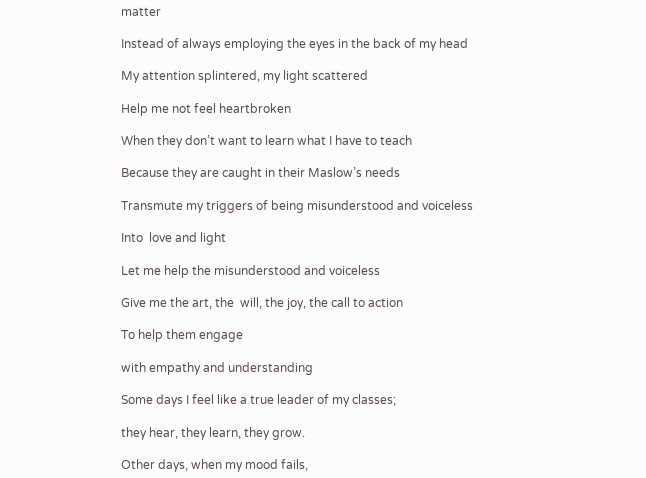matter

Instead of always employing the eyes in the back of my head

My attention splintered, my light scattered

Help me not feel heartbroken

When they don’t want to learn what I have to teach

Because they are caught in their Maslow’s needs

Transmute my triggers of being misunderstood and voiceless

Into  love and light

Let me help the misunderstood and voiceless

Give me the art, the  will, the joy, the call to action

To help them engage

with empathy and understanding

Some days I feel like a true leader of my classes;

they hear, they learn, they grow.

Other days, when my mood fails,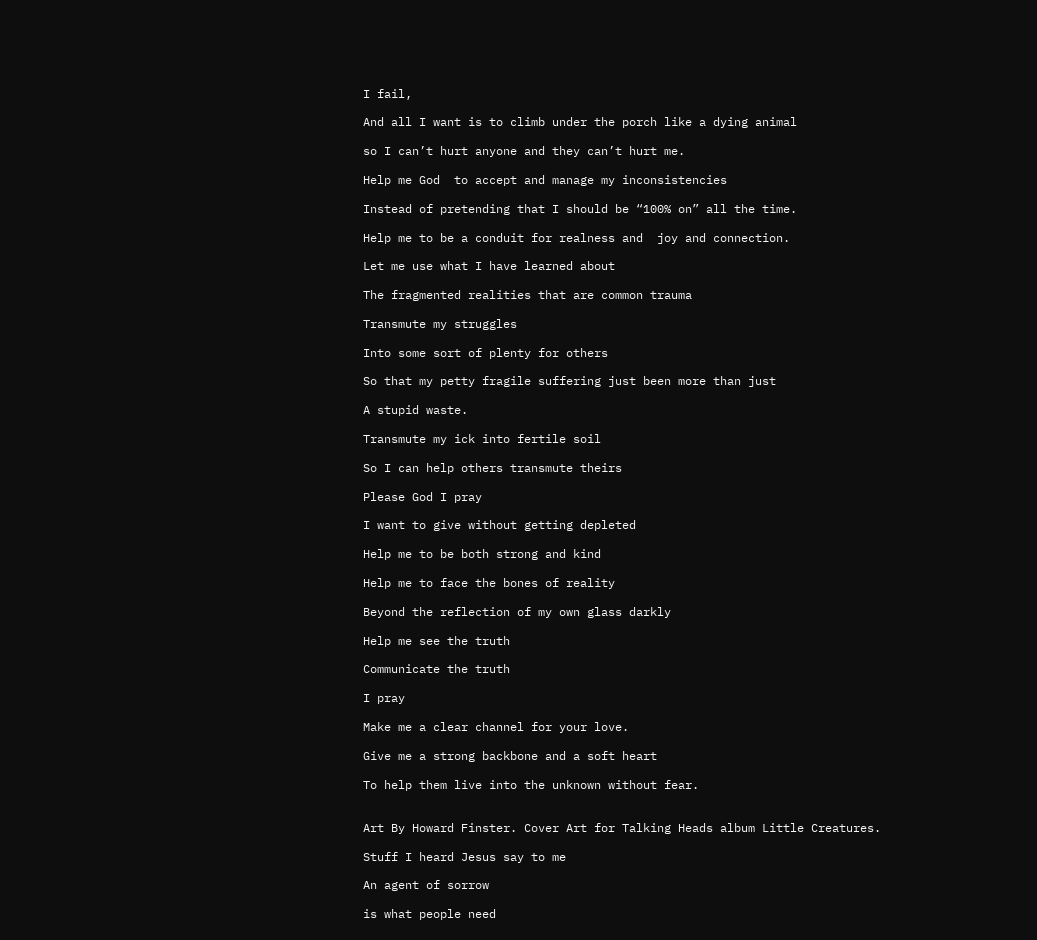I fail,

And all I want is to climb under the porch like a dying animal

so I can’t hurt anyone and they can’t hurt me.

Help me God  to accept and manage my inconsistencies

Instead of pretending that I should be “100% on” all the time.

Help me to be a conduit for realness and  joy and connection.

Let me use what I have learned about

The fragmented realities that are common trauma

Transmute my struggles

Into some sort of plenty for others

So that my petty fragile suffering just been more than just

A stupid waste.

Transmute my ick into fertile soil

So I can help others transmute theirs

Please God I pray

I want to give without getting depleted

Help me to be both strong and kind

Help me to face the bones of reality

Beyond the reflection of my own glass darkly

Help me see the truth

Communicate the truth

I pray

Make me a clear channel for your love.

Give me a strong backbone and a soft heart

To help them live into the unknown without fear.


Art By Howard Finster. Cover Art for Talking Heads album Little Creatures.

Stuff I heard Jesus say to me

An agent of sorrow

is what people need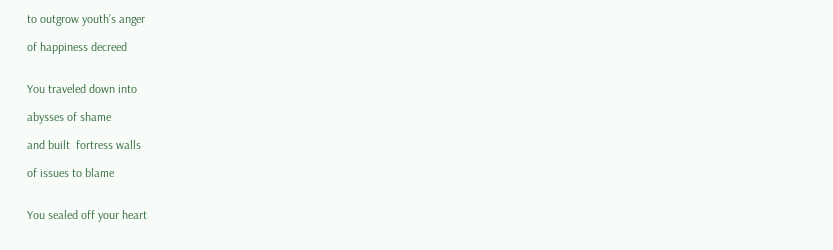to outgrow youth’s anger

of happiness decreed


You traveled down into

abysses of shame

and built  fortress walls

of issues to blame


You sealed off your heart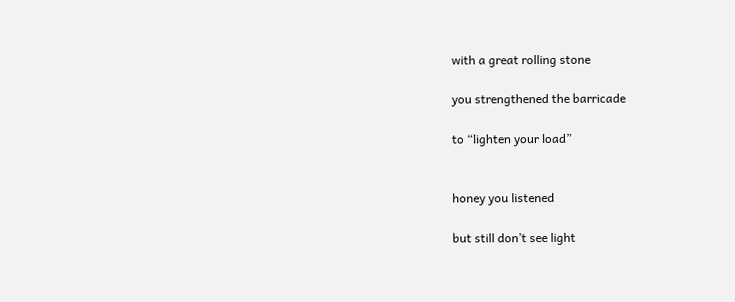with a great rolling stone

you strengthened the barricade

to “lighten your load”


honey you listened

but still don’t see light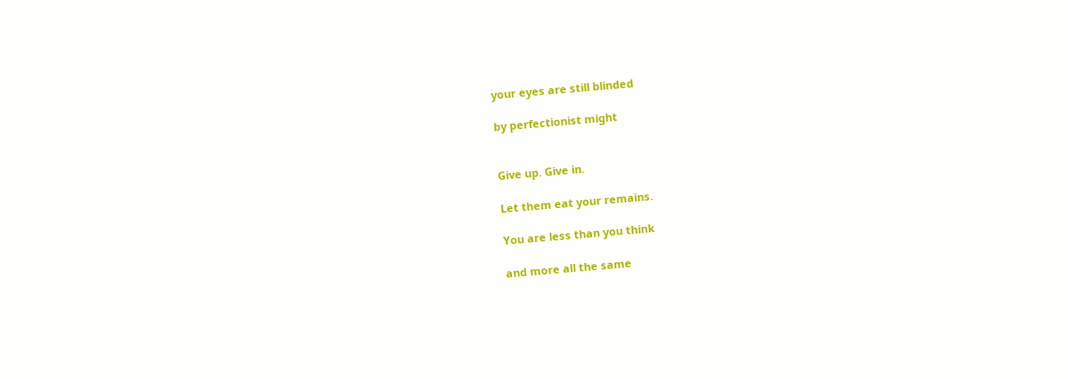your eyes are still blinded

by perfectionist might


Give up. Give in.

Let them eat your remains.

You are less than you think

and more all the same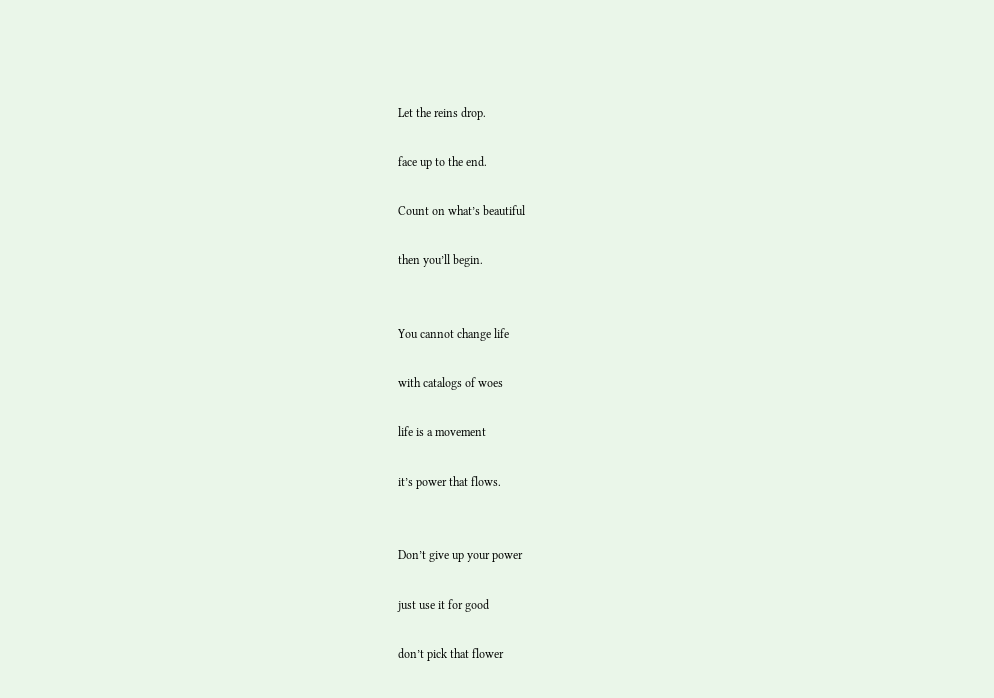Let the reins drop.

face up to the end.

Count on what’s beautiful

then you’ll begin.


You cannot change life

with catalogs of woes

life is a movement

it’s power that flows.


Don’t give up your power

just use it for good

don’t pick that flower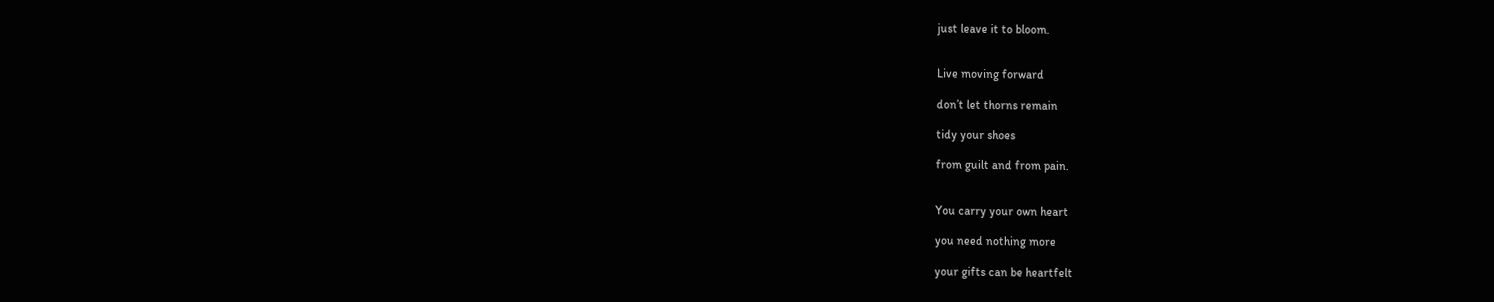just leave it to bloom.


Live moving forward

don’t let thorns remain

tidy your shoes

from guilt and from pain.


You carry your own heart

you need nothing more

your gifts can be heartfelt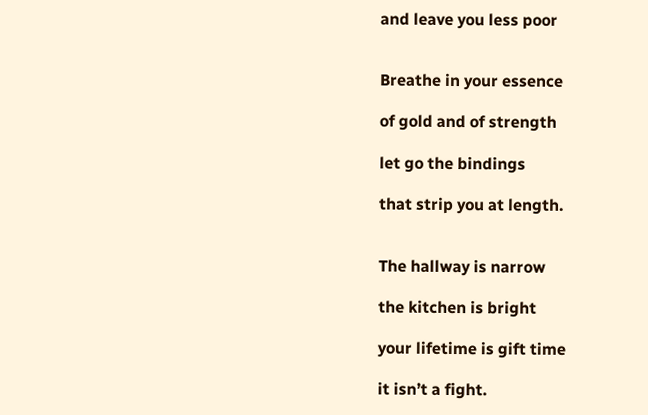and leave you less poor


Breathe in your essence

of gold and of strength

let go the bindings

that strip you at length.


The hallway is narrow

the kitchen is bright

your lifetime is gift time

it isn’t a fight.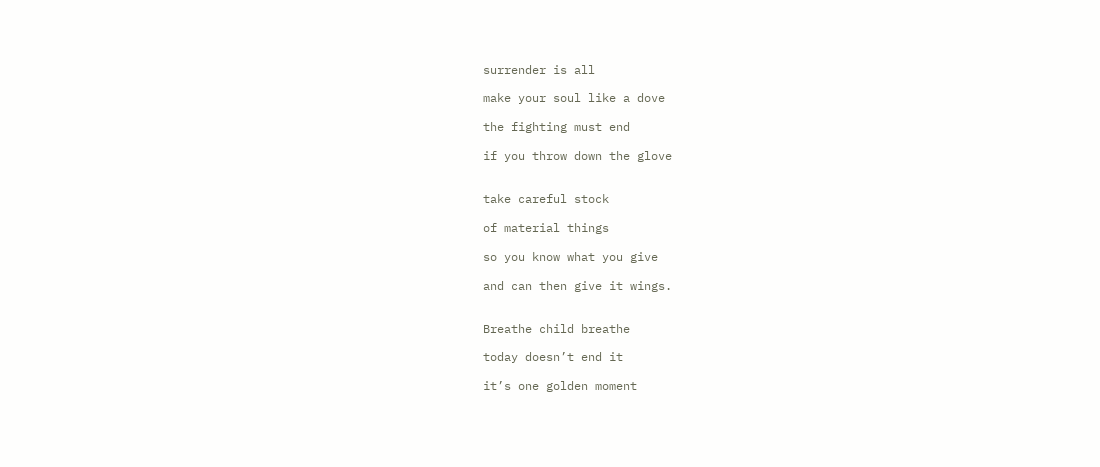surrender is all

make your soul like a dove

the fighting must end

if you throw down the glove


take careful stock

of material things

so you know what you give

and can then give it wings.


Breathe child breathe

today doesn’t end it

it’s one golden moment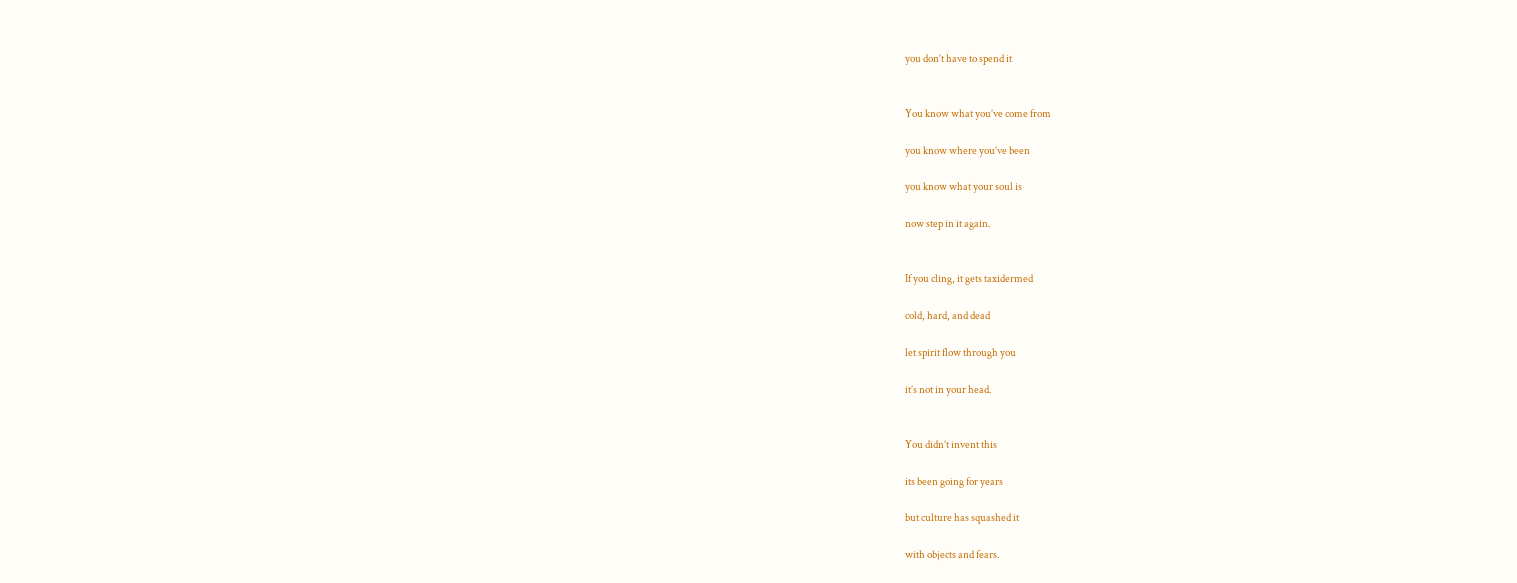you don’t have to spend it


You know what you’ve come from

you know where you’ve been

you know what your soul is

now step in it again.


If you cling, it gets taxidermed

cold, hard, and dead

let spirit flow through you

it’s not in your head.


You didn’t invent this

its been going for years

but culture has squashed it

with objects and fears.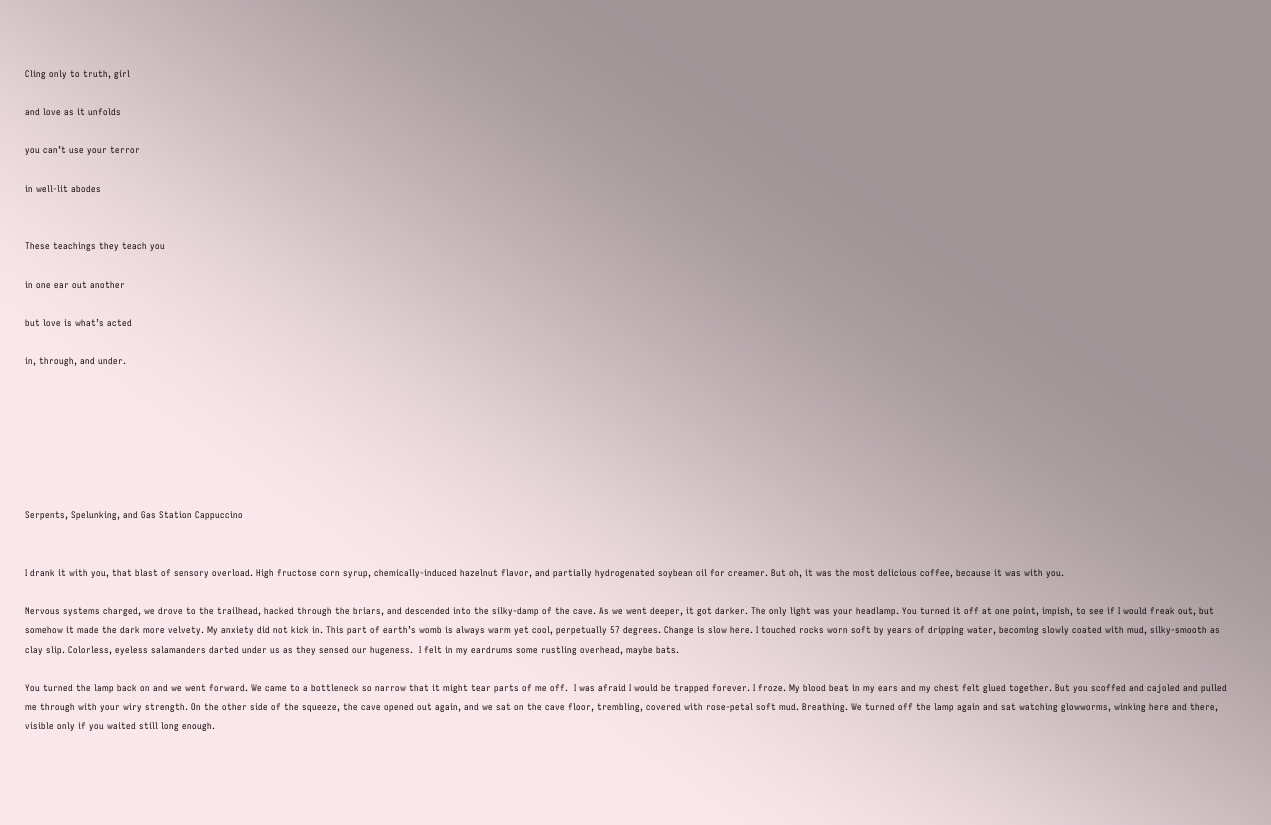Cling only to truth, girl

and love as it unfolds

you can’t use your terror

in well-lit abodes


These teachings they teach you

in one ear out another

but love is what’s acted

in, through, and under.







Serpents, Spelunking, and Gas Station Cappuccino


I drank it with you, that blast of sensory overload. High fructose corn syrup, chemically-induced hazelnut flavor, and partially hydrogenated soybean oil for creamer. But oh, it was the most delicious coffee, because it was with you.

Nervous systems charged, we drove to the trailhead, hacked through the briars, and descended into the silky-damp of the cave. As we went deeper, it got darker. The only light was your headlamp. You turned it off at one point, impish, to see if I would freak out, but somehow it made the dark more velvety. My anxiety did not kick in. This part of earth’s womb is always warm yet cool, perpetually 57 degrees. Change is slow here. I touched rocks worn soft by years of dripping water, becoming slowly coated with mud, silky-smooth as clay slip. Colorless, eyeless salamanders darted under us as they sensed our hugeness.  I felt in my eardrums some rustling overhead, maybe bats.

You turned the lamp back on and we went forward. We came to a bottleneck so narrow that it might tear parts of me off.  I was afraid I would be trapped forever. I froze. My blood beat in my ears and my chest felt glued together. But you scoffed and cajoled and pulled me through with your wiry strength. On the other side of the squeeze, the cave opened out again, and we sat on the cave floor, trembling, covered with rose-petal soft mud. Breathing. We turned off the lamp again and sat watching glowworms, winking here and there, visible only if you waited still long enough.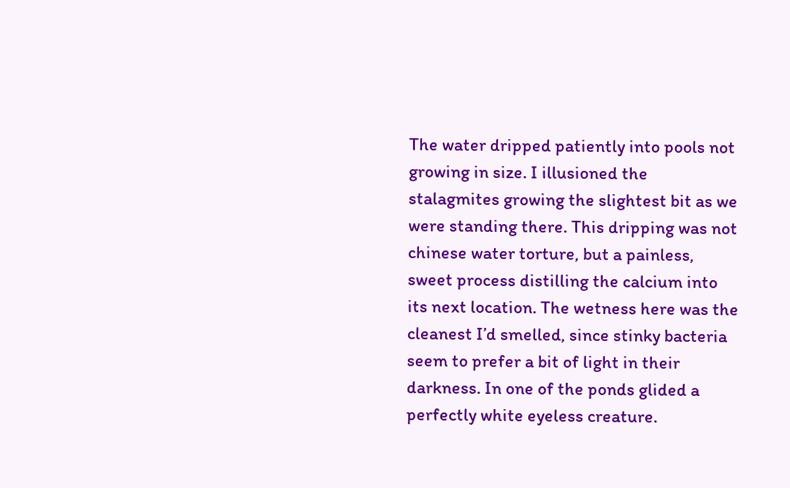The water dripped patiently into pools not growing in size. I illusioned the stalagmites growing the slightest bit as we were standing there. This dripping was not chinese water torture, but a painless, sweet process distilling the calcium into its next location. The wetness here was the cleanest I’d smelled, since stinky bacteria seem to prefer a bit of light in their darkness. In one of the ponds glided a perfectly white eyeless creature.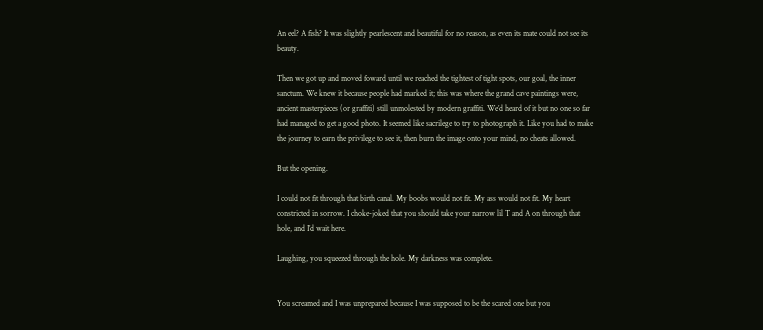An eel? A fish? It was slightly pearlescent and beautiful for no reason, as even its mate could not see its beauty.

Then we got up and moved foward until we reached the tightest of tight spots, our goal, the inner sanctum. We knew it because people had marked it; this was where the grand cave paintings were, ancient masterpieces (or graffiti) still unmolested by modern graffiti. We’d heard of it but no one so far had managed to get a good photo. It seemed like sacrilege to try to photograph it. Like you had to make the journey to earn the privilege to see it, then burn the image onto your mind, no cheats allowed.

But the opening.

I could not fit through that birth canal. My boobs would not fit. My ass would not fit. My heart constricted in sorrow. I choke-joked that you should take your narrow lil T and A on through that hole, and I’d wait here.

Laughing, you squeezed through the hole. My darkness was complete.


You screamed and I was unprepared because I was supposed to be the scared one but you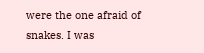were the one afraid of snakes. I was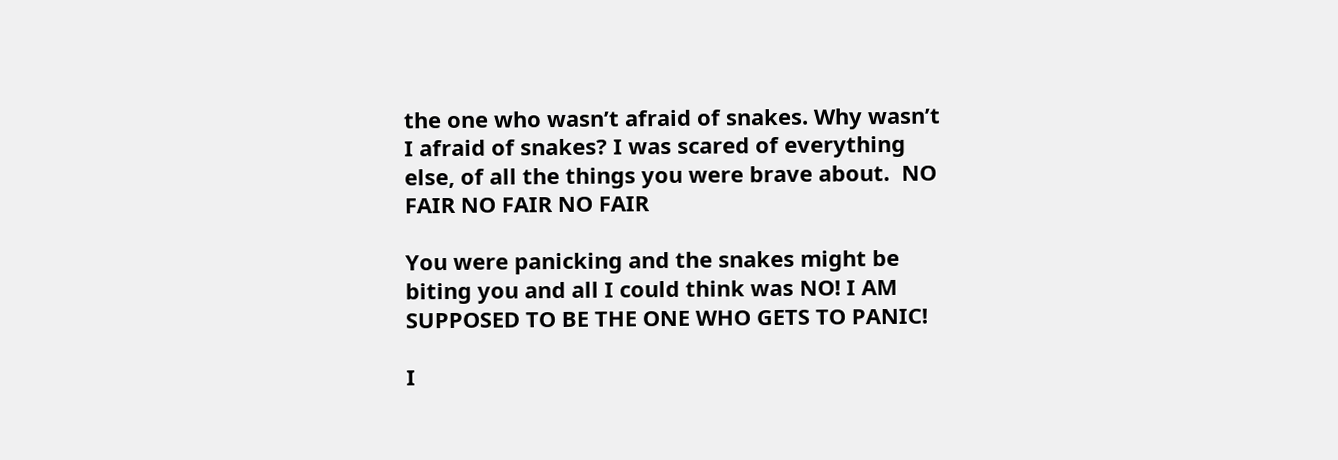the one who wasn’t afraid of snakes. Why wasn’t I afraid of snakes? I was scared of everything else, of all the things you were brave about.  NO FAIR NO FAIR NO FAIR

You were panicking and the snakes might be biting you and all I could think was NO! I AM SUPPOSED TO BE THE ONE WHO GETS TO PANIC!

I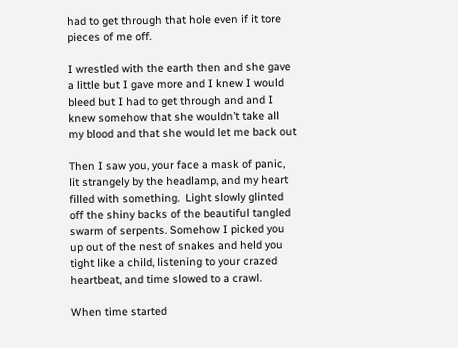had to get through that hole even if it tore pieces of me off.

I wrestled with the earth then and she gave a little but I gave more and I knew I would bleed but I had to get through and and I knew somehow that she wouldn’t take all my blood and that she would let me back out

Then I saw you, your face a mask of panic, lit strangely by the headlamp, and my heart filled with something.  Light slowly glinted off the shiny backs of the beautiful tangled swarm of serpents. Somehow I picked you up out of the nest of snakes and held you tight like a child, listening to your crazed heartbeat, and time slowed to a crawl.

When time started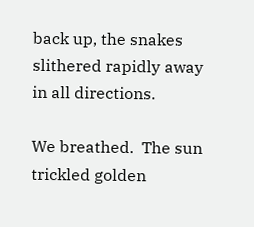back up, the snakes slithered rapidly away in all directions.

We breathed.  The sun trickled golden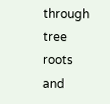through tree roots and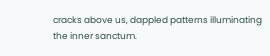cracks above us, dappled patterns illuminating the inner sanctum.